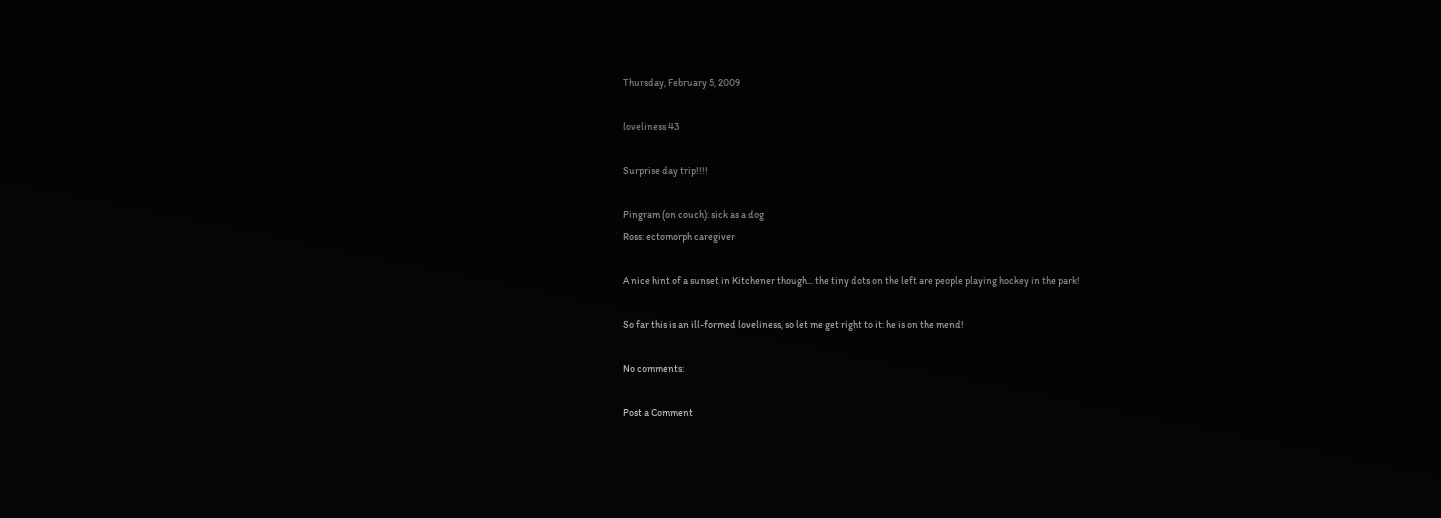Thursday, February 5, 2009

loveliness 43

Surprise day trip!!!!

Pingram (on couch): sick as a dog
Ross: ectomorph caregiver

A nice hint of a sunset in Kitchener though... the tiny dots on the left are people playing hockey in the park!

So far this is an ill-formed loveliness, so let me get right to it: he is on the mend!

No comments:

Post a Comment